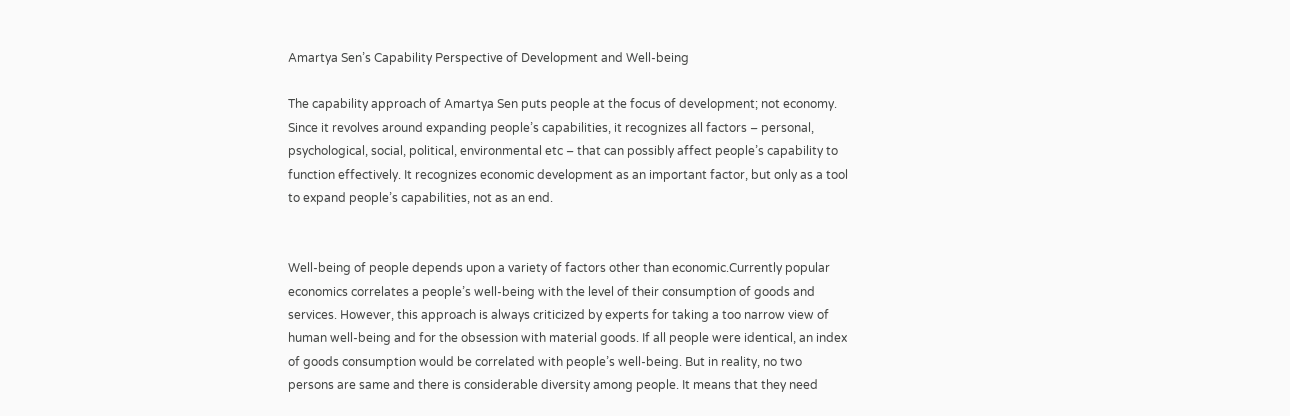Amartya Sen’s Capability Perspective of Development and Well-being

The capability approach of Amartya Sen puts people at the focus of development; not economy. Since it revolves around expanding people’s capabilities, it recognizes all factors – personal, psychological, social, political, environmental etc – that can possibly affect people’s capability to function effectively. It recognizes economic development as an important factor, but only as a tool to expand people’s capabilities, not as an end.


Well-being of people depends upon a variety of factors other than economic.Currently popular economics correlates a people’s well-being with the level of their consumption of goods and services. However, this approach is always criticized by experts for taking a too narrow view of human well-being and for the obsession with material goods. If all people were identical, an index of goods consumption would be correlated with people’s well-being. But in reality, no two persons are same and there is considerable diversity among people. It means that they need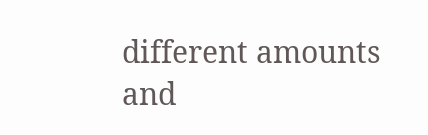different amounts and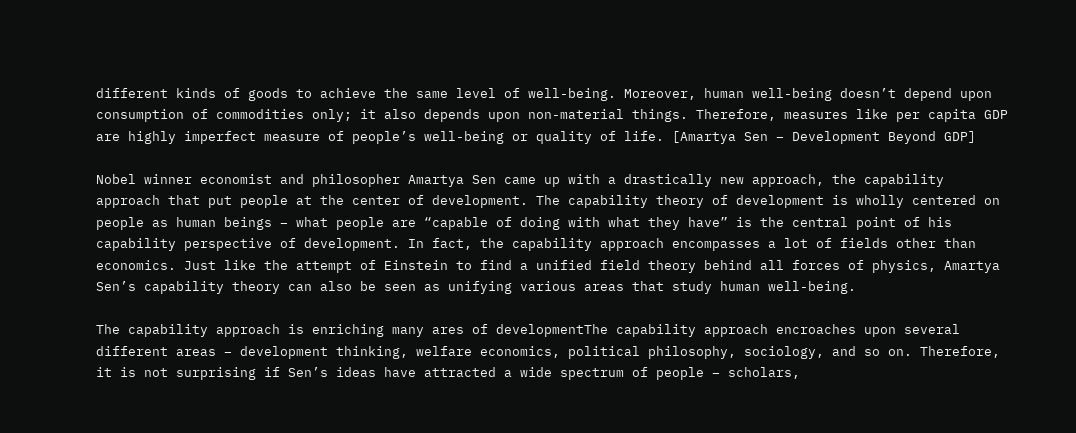different kinds of goods to achieve the same level of well-being. Moreover, human well-being doesn’t depend upon consumption of commodities only; it also depends upon non-material things. Therefore, measures like per capita GDP are highly imperfect measure of people’s well-being or quality of life. [Amartya Sen – Development Beyond GDP]

Nobel winner economist and philosopher Amartya Sen came up with a drastically new approach, the capability approach that put people at the center of development. The capability theory of development is wholly centered on people as human beings – what people are “capable of doing with what they have” is the central point of his capability perspective of development. In fact, the capability approach encompasses a lot of fields other than economics. Just like the attempt of Einstein to find a unified field theory behind all forces of physics, Amartya Sen’s capability theory can also be seen as unifying various areas that study human well-being.

The capability approach is enriching many ares of developmentThe capability approach encroaches upon several different areas – development thinking, welfare economics, political philosophy, sociology, and so on. Therefore, it is not surprising if Sen’s ideas have attracted a wide spectrum of people – scholars,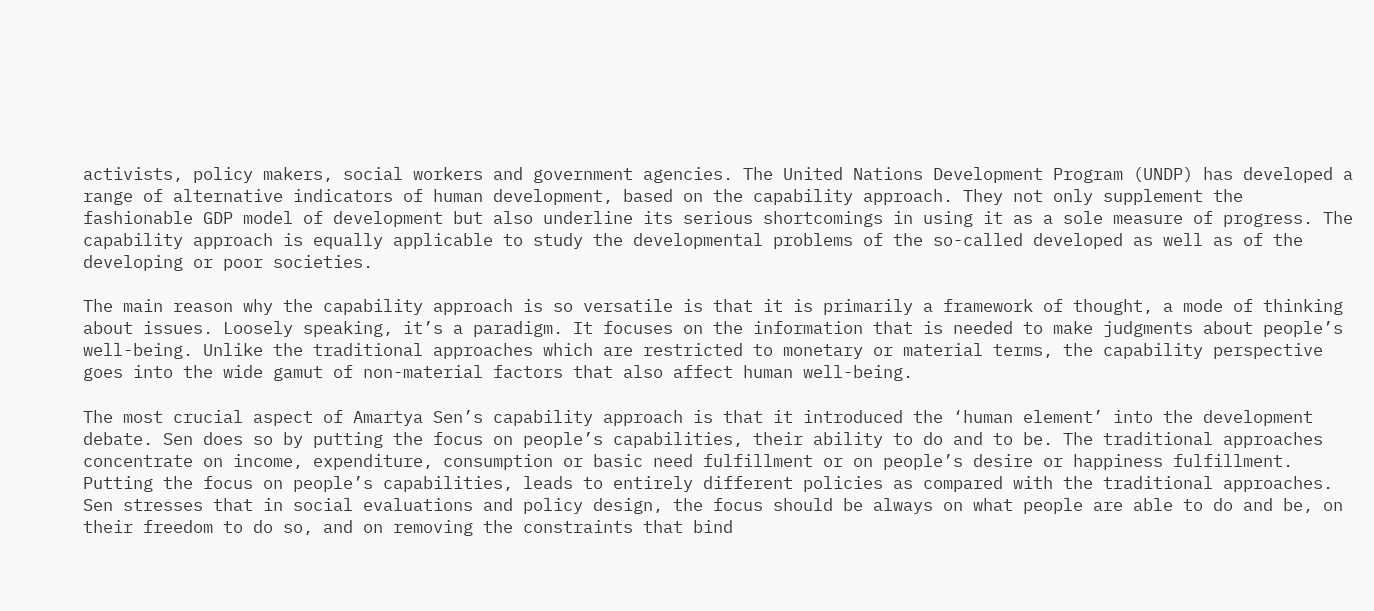activists, policy makers, social workers and government agencies. The United Nations Development Program (UNDP) has developed a range of alternative indicators of human development, based on the capability approach. They not only supplement the fashionable GDP model of development but also underline its serious shortcomings in using it as a sole measure of progress. The capability approach is equally applicable to study the developmental problems of the so-called developed as well as of the developing or poor societies.

The main reason why the capability approach is so versatile is that it is primarily a framework of thought, a mode of thinking about issues. Loosely speaking, it’s a paradigm. It focuses on the information that is needed to make judgments about people’s well-being. Unlike the traditional approaches which are restricted to monetary or material terms, the capability perspective goes into the wide gamut of non-material factors that also affect human well-being.

The most crucial aspect of Amartya Sen’s capability approach is that it introduced the ‘human element’ into the development debate. Sen does so by putting the focus on people’s capabilities, their ability to do and to be. The traditional approaches concentrate on income, expenditure, consumption or basic need fulfillment or on people’s desire or happiness fulfillment. Putting the focus on people’s capabilities, leads to entirely different policies as compared with the traditional approaches.  Sen stresses that in social evaluations and policy design, the focus should be always on what people are able to do and be, on their freedom to do so, and on removing the constraints that bind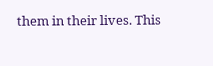them in their lives. This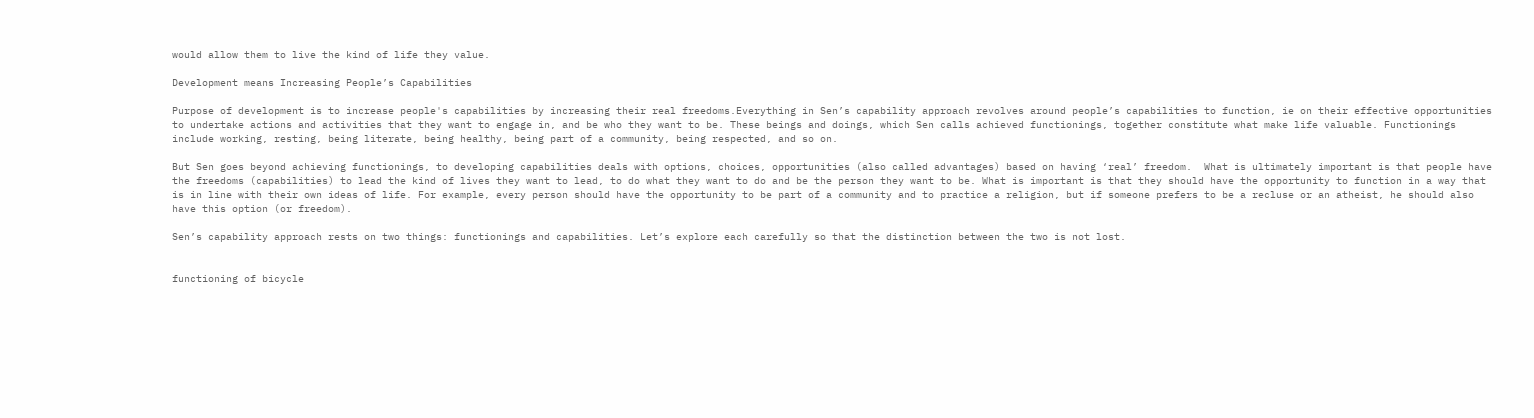would allow them to live the kind of life they value.

Development means Increasing People’s Capabilities

Purpose of development is to increase people's capabilities by increasing their real freedoms.Everything in Sen’s capability approach revolves around people’s capabilities to function, ie on their effective opportunities to undertake actions and activities that they want to engage in, and be who they want to be. These beings and doings, which Sen calls achieved functionings, together constitute what make life valuable. Functionings include working, resting, being literate, being healthy, being part of a community, being respected, and so on.

But Sen goes beyond achieving functionings, to developing capabilities deals with options, choices, opportunities (also called advantages) based on having ‘real’ freedom.  What is ultimately important is that people have the freedoms (capabilities) to lead the kind of lives they want to lead, to do what they want to do and be the person they want to be. What is important is that they should have the opportunity to function in a way that is in line with their own ideas of life. For example, every person should have the opportunity to be part of a community and to practice a religion, but if someone prefers to be a recluse or an atheist, he should also have this option (or freedom).

Sen’s capability approach rests on two things: functionings and capabilities. Let’s explore each carefully so that the distinction between the two is not lost.


functioning of bicycle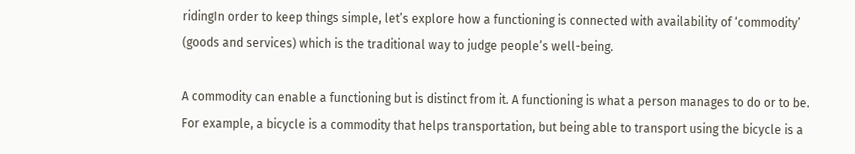ridingIn order to keep things simple, let’s explore how a functioning is connected with availability of ‘commodity’ (goods and services) which is the traditional way to judge people’s well-being.

A commodity can enable a functioning but is distinct from it. A functioning is what a person manages to do or to be. For example, a bicycle is a commodity that helps transportation, but being able to transport using the bicycle is a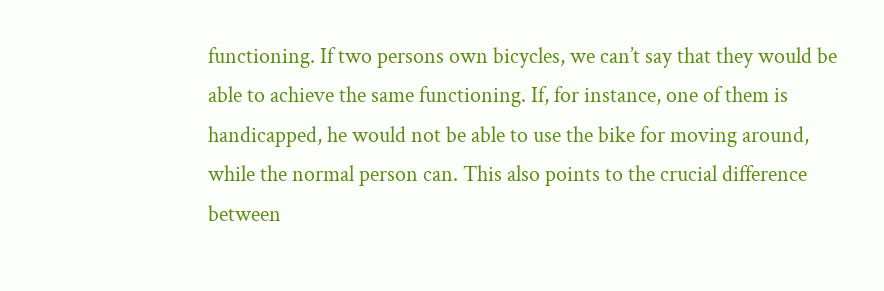functioning. If two persons own bicycles, we can’t say that they would be able to achieve the same functioning. If, for instance, one of them is handicapped, he would not be able to use the bike for moving around, while the normal person can. This also points to the crucial difference between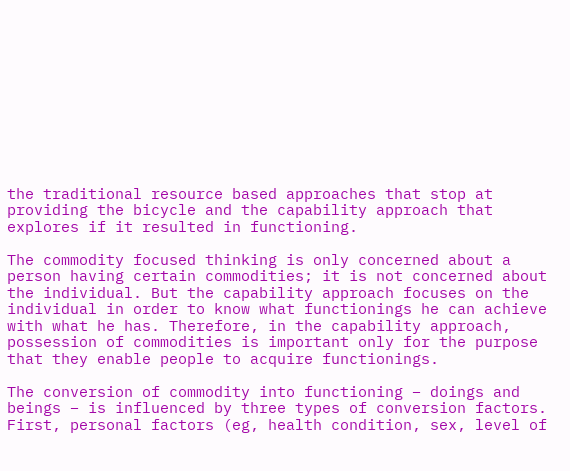the traditional resource based approaches that stop at providing the bicycle and the capability approach that explores if it resulted in functioning.

The commodity focused thinking is only concerned about a person having certain commodities; it is not concerned about the individual. But the capability approach focuses on the individual in order to know what functionings he can achieve with what he has. Therefore, in the capability approach, possession of commodities is important only for the purpose that they enable people to acquire functionings.

The conversion of commodity into functioning – doings and beings – is influenced by three types of conversion factors. First, personal factors (eg, health condition, sex, level of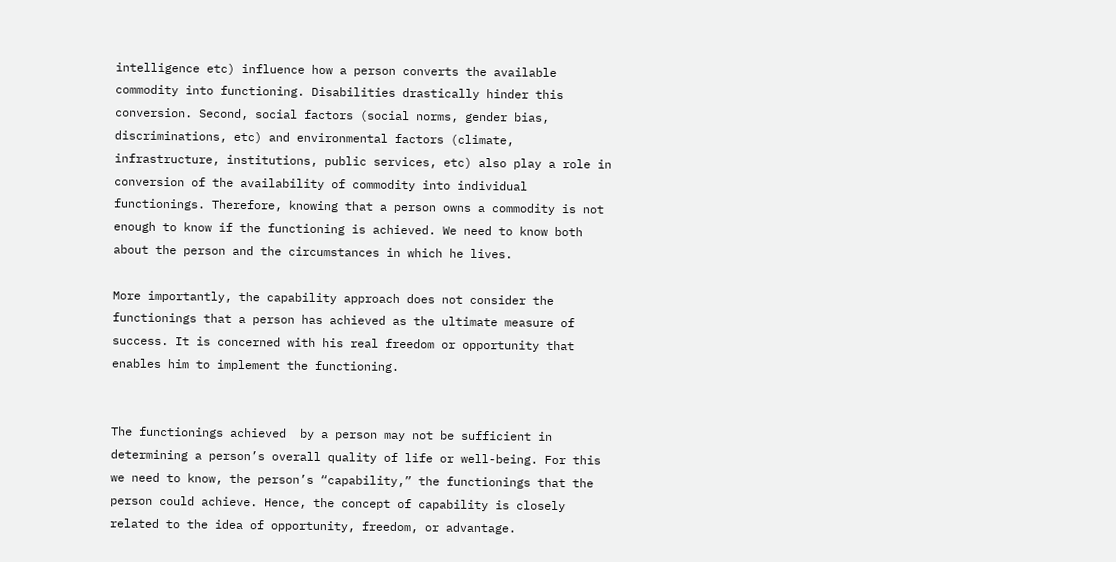intelligence etc) influence how a person converts the available commodity into functioning. Disabilities drastically hinder this conversion. Second, social factors (social norms, gender bias, discriminations, etc) and environmental factors (climate, infrastructure, institutions, public services, etc) also play a role in conversion of the availability of commodity into individual functionings. Therefore, knowing that a person owns a commodity is not enough to know if the functioning is achieved. We need to know both about the person and the circumstances in which he lives.

More importantly, the capability approach does not consider the functionings that a person has achieved as the ultimate measure of success. It is concerned with his real freedom or opportunity that enables him to implement the functioning.


The functionings achieved  by a person may not be sufficient in determining a person’s overall quality of life or well-being. For this we need to know, the person’s “capability,” the functionings that the person could achieve. Hence, the concept of capability is closely related to the idea of opportunity, freedom, or advantage.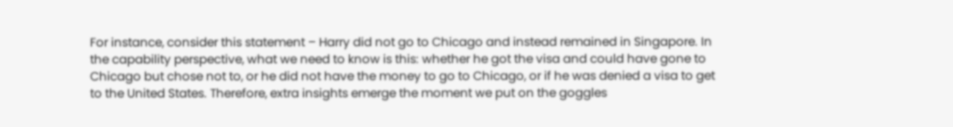For instance, consider this statement – Harry did not go to Chicago and instead remained in Singapore. In the capability perspective, what we need to know is this: whether he got the visa and could have gone to Chicago but chose not to, or he did not have the money to go to Chicago, or if he was denied a visa to get to the United States. Therefore, extra insights emerge the moment we put on the goggles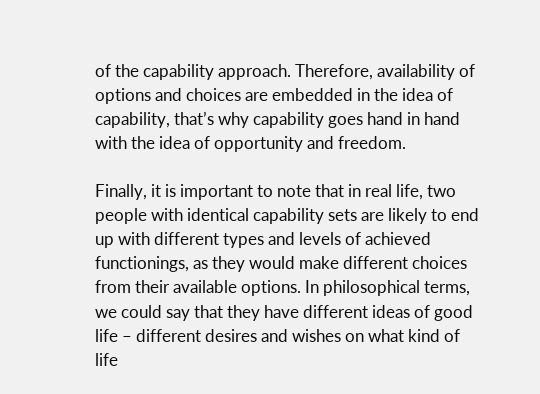of the capability approach. Therefore, availability of options and choices are embedded in the idea of capability, that’s why capability goes hand in hand with the idea of opportunity and freedom.

Finally, it is important to note that in real life, two people with identical capability sets are likely to end up with different types and levels of achieved functionings, as they would make different choices from their available options. In philosophical terms, we could say that they have different ideas of good life – different desires and wishes on what kind of life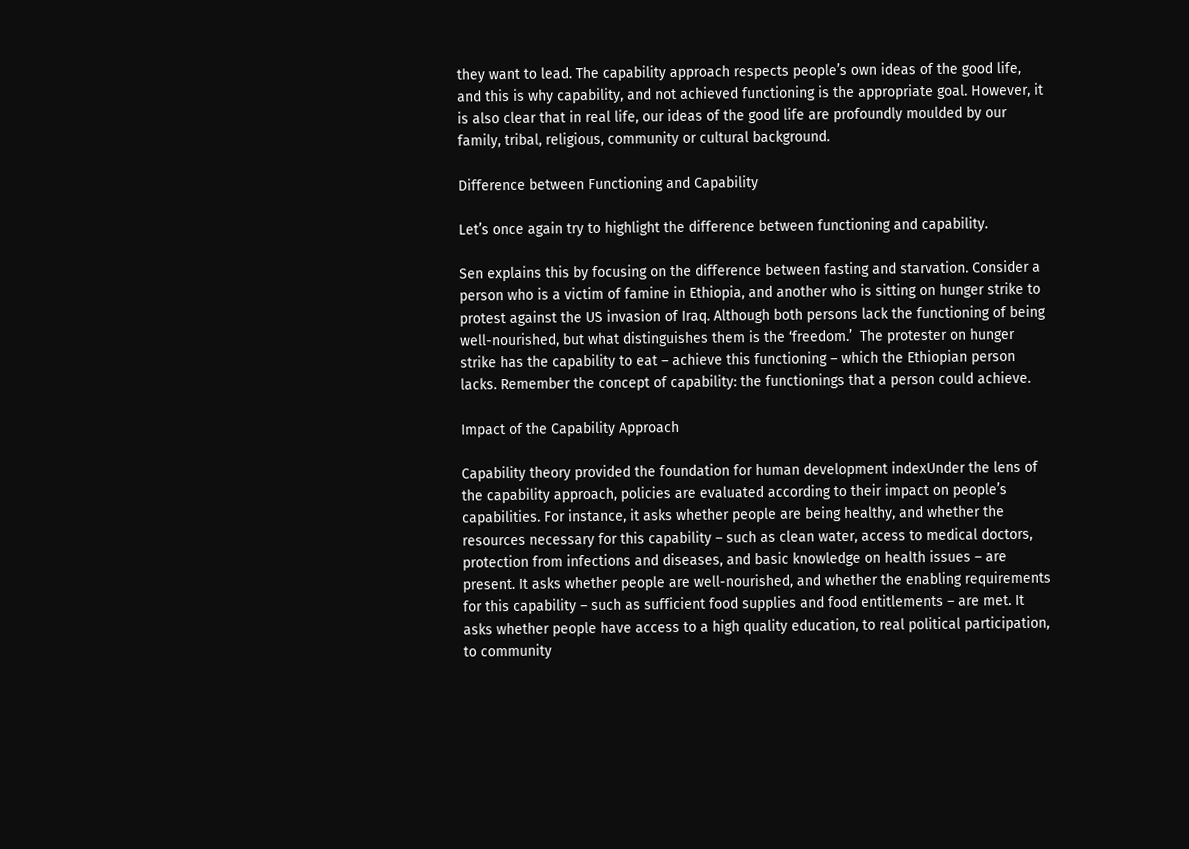they want to lead. The capability approach respects people’s own ideas of the good life, and this is why capability, and not achieved functioning is the appropriate goal. However, it is also clear that in real life, our ideas of the good life are profoundly moulded by our family, tribal, religious, community or cultural background.

Difference between Functioning and Capability

Let’s once again try to highlight the difference between functioning and capability.

Sen explains this by focusing on the difference between fasting and starvation. Consider a person who is a victim of famine in Ethiopia, and another who is sitting on hunger strike to protest against the US invasion of Iraq. Although both persons lack the functioning of being well-nourished, but what distinguishes them is the ‘freedom.’  The protester on hunger strike has the capability to eat – achieve this functioning – which the Ethiopian person lacks. Remember the concept of capability: the functionings that a person could achieve.

Impact of the Capability Approach

Capability theory provided the foundation for human development indexUnder the lens of the capability approach, policies are evaluated according to their impact on people’s capabilities. For instance, it asks whether people are being healthy, and whether the resources necessary for this capability – such as clean water, access to medical doctors, protection from infections and diseases, and basic knowledge on health issues – are present. It asks whether people are well-nourished, and whether the enabling requirements for this capability – such as sufficient food supplies and food entitlements – are met. It asks whether people have access to a high quality education, to real political participation, to community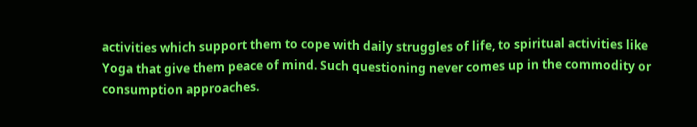activities which support them to cope with daily struggles of life, to spiritual activities like Yoga that give them peace of mind. Such questioning never comes up in the commodity or consumption approaches.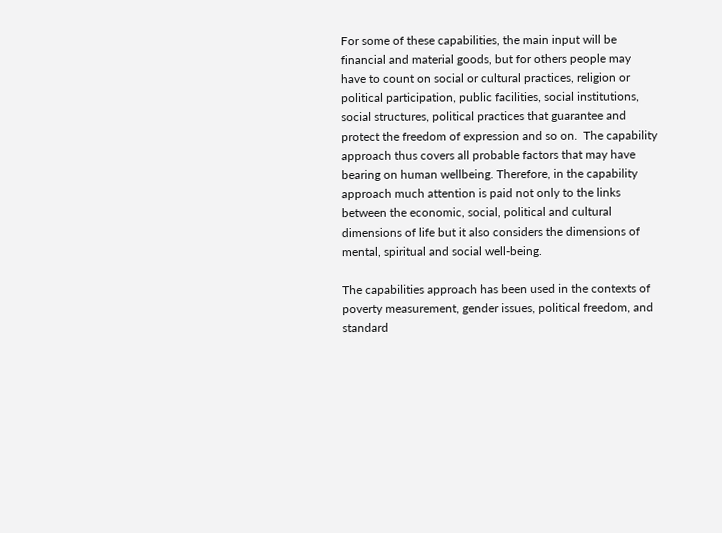For some of these capabilities, the main input will be financial and material goods, but for others people may have to count on social or cultural practices, religion or political participation, public facilities, social institutions, social structures, political practices that guarantee and protect the freedom of expression and so on.  The capability approach thus covers all probable factors that may have bearing on human wellbeing. Therefore, in the capability approach much attention is paid not only to the links between the economic, social, political and cultural dimensions of life but it also considers the dimensions of mental, spiritual and social well-being.

The capabilities approach has been used in the contexts of poverty measurement, gender issues, political freedom, and standard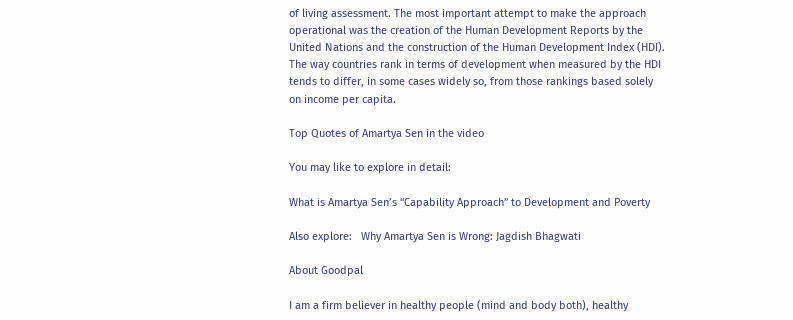of living assessment. The most important attempt to make the approach operational was the creation of the Human Development Reports by the United Nations and the construction of the Human Development Index (HDI). The way countries rank in terms of development when measured by the HDI tends to differ, in some cases widely so, from those rankings based solely on income per capita.

Top Quotes of Amartya Sen in the video

You may like to explore in detail:

What is Amartya Sen’s “Capability Approach” to Development and Poverty

Also explore:   Why Amartya Sen is Wrong: Jagdish Bhagwati

About Goodpal

I am a firm believer in healthy people (mind and body both), healthy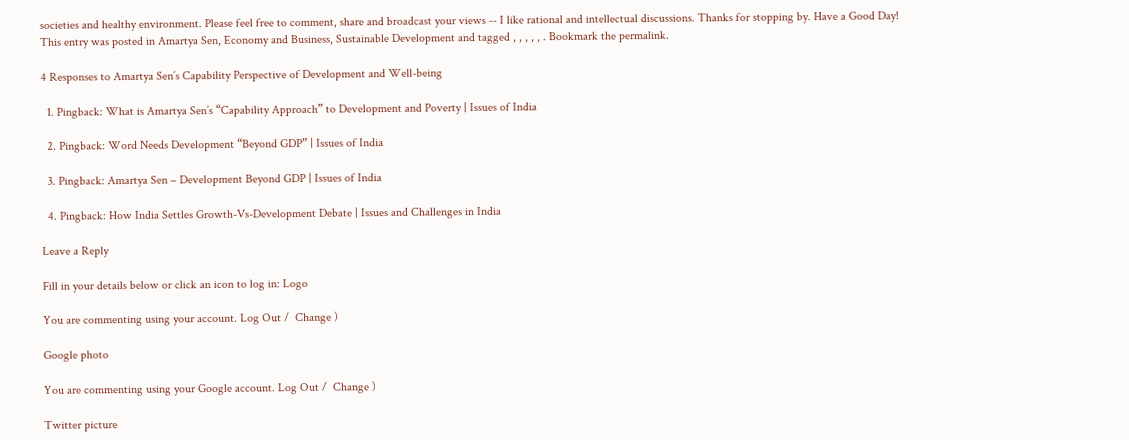societies and healthy environment. Please feel free to comment, share and broadcast your views -- I like rational and intellectual discussions. Thanks for stopping by. Have a Good Day!
This entry was posted in Amartya Sen, Economy and Business, Sustainable Development and tagged , , , , , . Bookmark the permalink.

4 Responses to Amartya Sen’s Capability Perspective of Development and Well-being

  1. Pingback: What is Amartya Sen’s “Capability Approach” to Development and Poverty | Issues of India

  2. Pingback: Word Needs Development “Beyond GDP” | Issues of India

  3. Pingback: Amartya Sen – Development Beyond GDP | Issues of India

  4. Pingback: How India Settles Growth-Vs-Development Debate | Issues and Challenges in India

Leave a Reply

Fill in your details below or click an icon to log in: Logo

You are commenting using your account. Log Out /  Change )

Google photo

You are commenting using your Google account. Log Out /  Change )

Twitter picture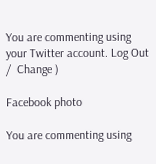You are commenting using your Twitter account. Log Out /  Change )

Facebook photo

You are commenting using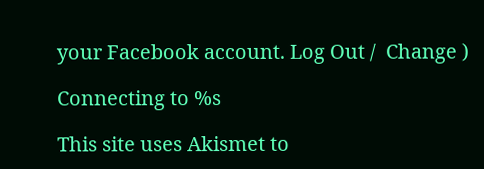your Facebook account. Log Out /  Change )

Connecting to %s

This site uses Akismet to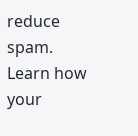reduce spam. Learn how your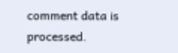comment data is processed.